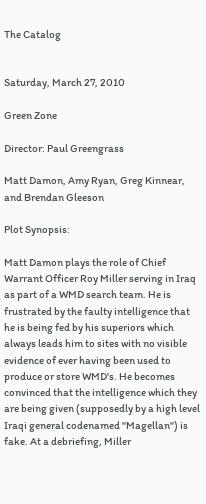The Catalog


Saturday, March 27, 2010

Green Zone

Director: Paul Greengrass

Matt Damon, Amy Ryan, Greg Kinnear, and Brendan Gleeson

Plot Synopsis:

Matt Damon plays the role of Chief Warrant Officer Roy Miller serving in Iraq as part of a WMD search team. He is frustrated by the faulty intelligence that he is being fed by his superiors which always leads him to sites with no visible evidence of ever having been used to produce or store WMD's. He becomes convinced that the intelligence which they are being given (supposedly by a high level Iraqi general codenamed "Magellan") is fake. At a debriefing, Miller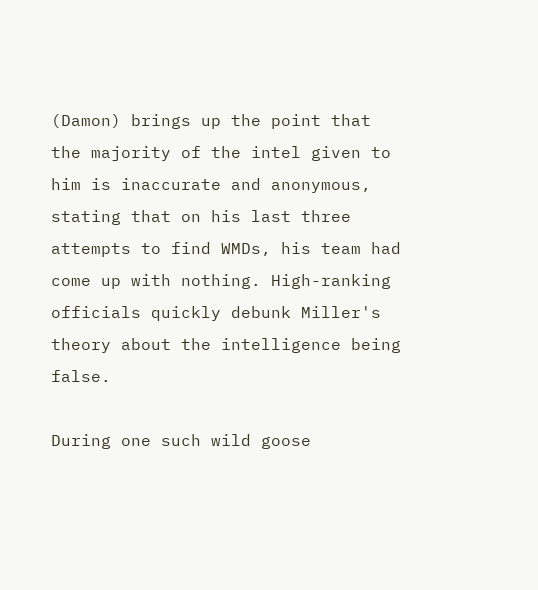(Damon) brings up the point that the majority of the intel given to him is inaccurate and anonymous, stating that on his last three attempts to find WMDs, his team had come up with nothing. High-ranking officials quickly debunk Miller's theory about the intelligence being false.

During one such wild goose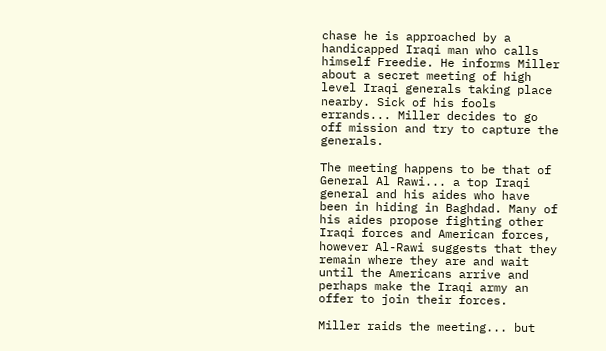chase he is approached by a handicapped Iraqi man who calls himself Freedie. He informs Miller about a secret meeting of high level Iraqi generals taking place nearby. Sick of his fools errands... Miller decides to go off mission and try to capture the generals.

The meeting happens to be that of General Al Rawi... a top Iraqi general and his aides who have been in hiding in Baghdad. Many of his aides propose fighting other Iraqi forces and American forces, however Al-Rawi suggests that they remain where they are and wait until the Americans arrive and perhaps make the Iraqi army an offer to join their forces.

Miller raids the meeting... but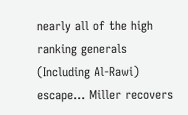nearly all of the high ranking generals (Including Al-Rawi) escape... Miller recovers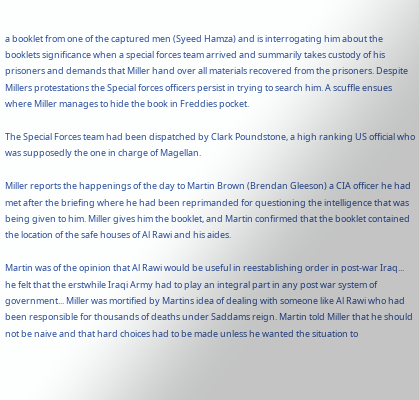a booklet from one of the captured men (Syeed Hamza) and is interrogating him about the booklets significance when a special forces team arrived and summarily takes custody of his prisoners and demands that Miller hand over all materials recovered from the prisoners. Despite Millers protestations the Special forces officers persist in trying to search him. A scuffle ensues where Miller manages to hide the book in Freddies pocket.

The Special Forces team had been dispatched by Clark Poundstone, a high ranking US official who was supposedly the one in charge of Magellan.

Miller reports the happenings of the day to Martin Brown (Brendan Gleeson) a CIA officer he had met after the briefing where he had been reprimanded for questioning the intelligence that was being given to him. Miller gives him the booklet, and Martin confirmed that the booklet contained the location of the safe houses of Al Rawi and his aides.

Martin was of the opinion that Al Rawi would be useful in reestablishing order in post-war Iraq... he felt that the erstwhile Iraqi Army had to play an integral part in any post war system of government... Miller was mortified by Martins idea of dealing with someone like Al Rawi who had been responsible for thousands of deaths under Saddams reign. Martin told Miller that he should not be naive and that hard choices had to be made unless he wanted the situation to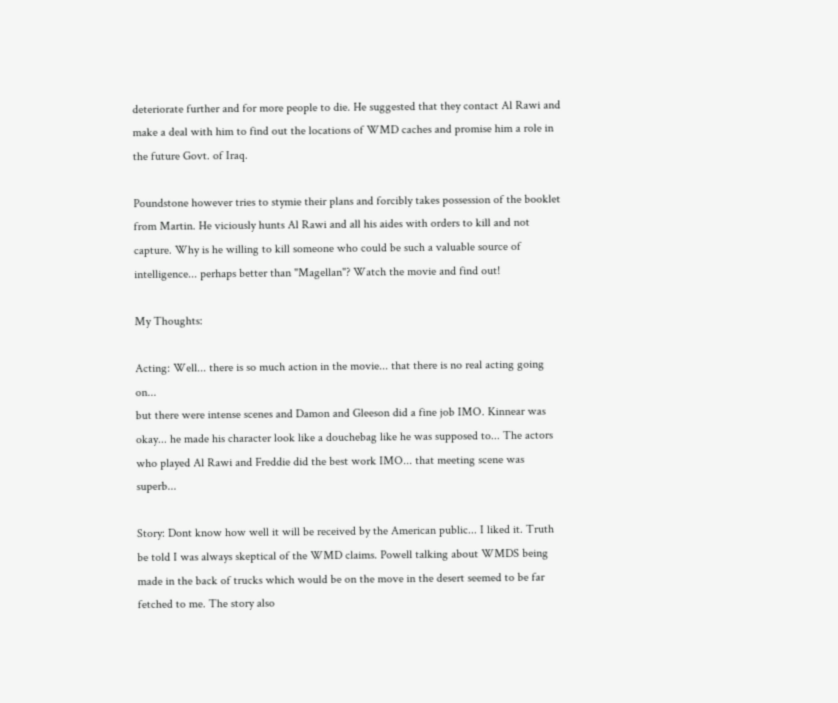deteriorate further and for more people to die. He suggested that they contact Al Rawi and make a deal with him to find out the locations of WMD caches and promise him a role in the future Govt. of Iraq.

Poundstone however tries to stymie their plans and forcibly takes possession of the booklet from Martin. He viciously hunts Al Rawi and all his aides with orders to kill and not capture. Why is he willing to kill someone who could be such a valuable source of intelligence... perhaps better than "Magellan"? Watch the movie and find out!

My Thoughts:

Acting: Well... there is so much action in the movie... that there is no real acting going on...
but there were intense scenes and Damon and Gleeson did a fine job IMO. Kinnear was okay... he made his character look like a douchebag like he was supposed to... The actors who played Al Rawi and Freddie did the best work IMO... that meeting scene was superb...

Story: Dont know how well it will be received by the American public... I liked it. Truth be told I was always skeptical of the WMD claims. Powell talking about WMDS being made in the back of trucks which would be on the move in the desert seemed to be far fetched to me. The story also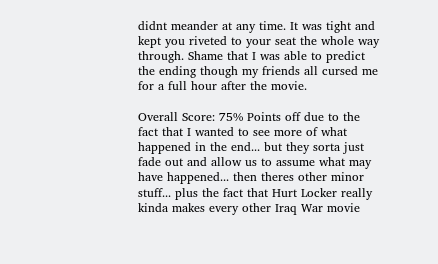didnt meander at any time. It was tight and kept you riveted to your seat the whole way through. Shame that I was able to predict the ending though my friends all cursed me for a full hour after the movie.

Overall Score: 75% Points off due to the fact that I wanted to see more of what happened in the end... but they sorta just fade out and allow us to assume what may have happened... then theres other minor stuff... plus the fact that Hurt Locker really kinda makes every other Iraq War movie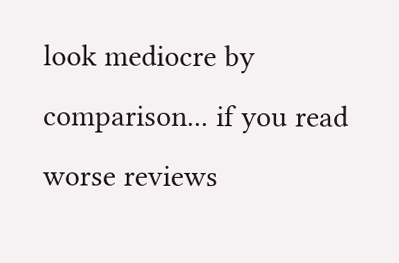look mediocre by comparison... if you read worse reviews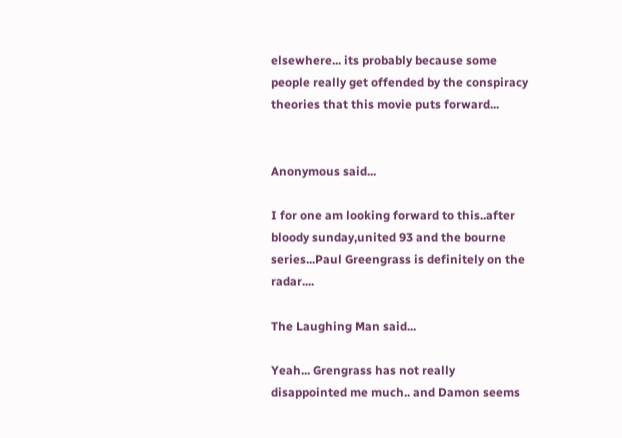elsewhere... its probably because some people really get offended by the conspiracy theories that this movie puts forward...


Anonymous said...

I for one am looking forward to this..after bloody sunday,united 93 and the bourne series...Paul Greengrass is definitely on the radar....

The Laughing Man said...

Yeah... Grengrass has not really disappointed me much.. and Damon seems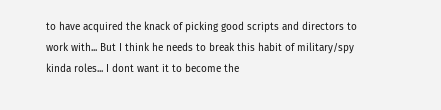to have acquired the knack of picking good scripts and directors to work with... But I think he needs to break this habit of military/spy kinda roles... I dont want it to become the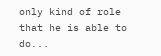only kind of role that he is able to do...